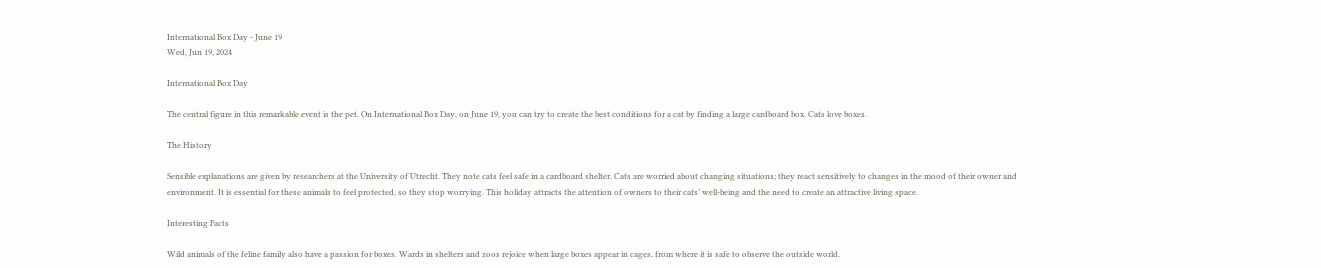International Box Day - June 19
Wed, Jun 19, 2024

International Box Day

The central figure in this remarkable event is the pet. On International Box Day, on June 19, you can try to create the best conditions for a cat by finding a large cardboard box. Cats love boxes.

The History

Sensible explanations are given by researchers at the University of Utrecht. They note cats feel safe in a cardboard shelter. Cats are worried about changing situations; they react sensitively to changes in the mood of their owner and environment. It is essential for these animals to feel protected, so they stop worrying. This holiday attracts the attention of owners to their cats’ well-being and the need to create an attractive living space.

Interesting Facts

Wild animals of the feline family also have a passion for boxes. Wards in shelters and zoos rejoice when large boxes appear in cages, from where it is safe to observe the outside world.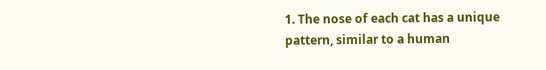1. The nose of each cat has a unique pattern, similar to a human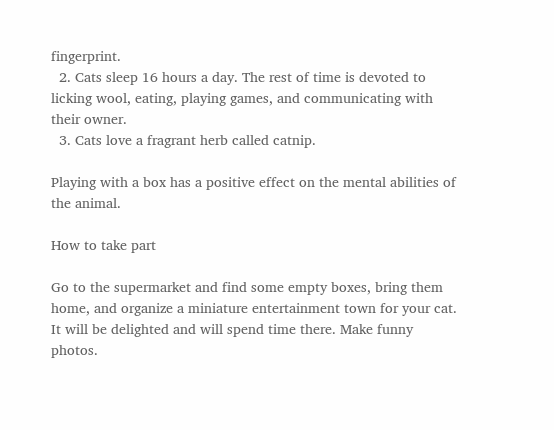fingerprint.
  2. Cats sleep 16 hours a day. The rest of time is devoted to licking wool, eating, playing games, and communicating with their owner.
  3. Cats love a fragrant herb called catnip.

Playing with a box has a positive effect on the mental abilities of the animal.

How to take part

Go to the supermarket and find some empty boxes, bring them home, and organize a miniature entertainment town for your cat. It will be delighted and will spend time there. Make funny photos.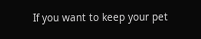If you want to keep your pet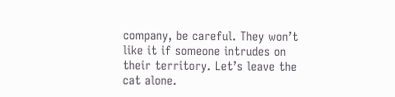company, be careful. They won’t like it if someone intrudes on their territory. Let’s leave the cat alone.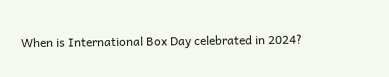When is International Box Day celebrated in 2024?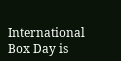International Box Day is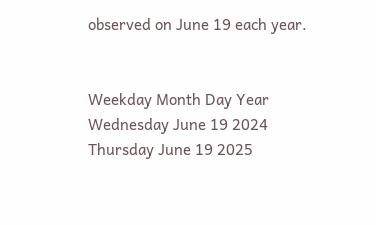observed on June 19 each year.


Weekday Month Day Year
Wednesday June 19 2024
Thursday June 19 2025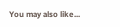You may also like...